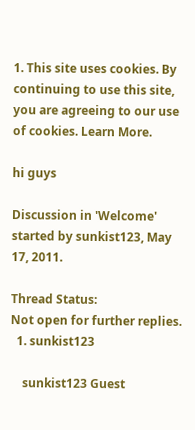1. This site uses cookies. By continuing to use this site, you are agreeing to our use of cookies. Learn More.

hi guys

Discussion in 'Welcome' started by sunkist123, May 17, 2011.

Thread Status:
Not open for further replies.
  1. sunkist123

    sunkist123 Guest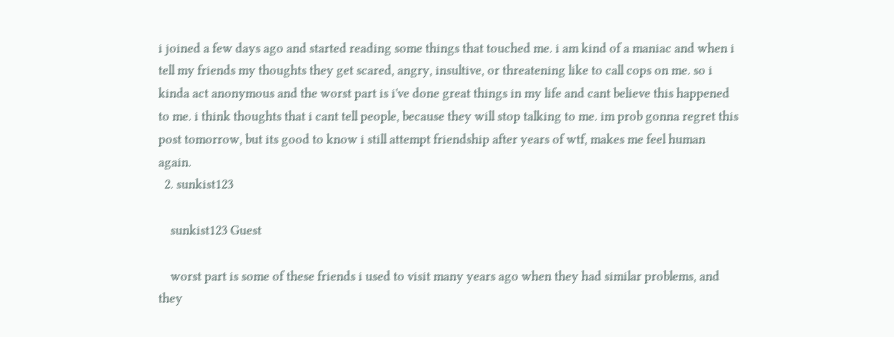i joined a few days ago and started reading some things that touched me. i am kind of a maniac and when i tell my friends my thoughts they get scared, angry, insultive, or threatening like to call cops on me. so i kinda act anonymous and the worst part is i've done great things in my life and cant believe this happened to me. i think thoughts that i cant tell people, because they will stop talking to me. im prob gonna regret this post tomorrow, but its good to know i still attempt friendship after years of wtf, makes me feel human again.
  2. sunkist123

    sunkist123 Guest

    worst part is some of these friends i used to visit many years ago when they had similar problems, and they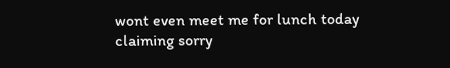wont even meet me for lunch today claiming sorry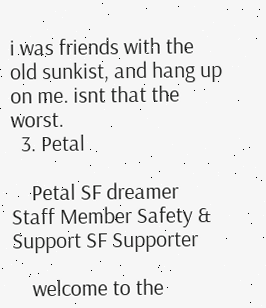i was friends with the old sunkist, and hang up on me. isnt that the worst.
  3. Petal

    Petal SF dreamer Staff Member Safety & Support SF Supporter

    welcome to the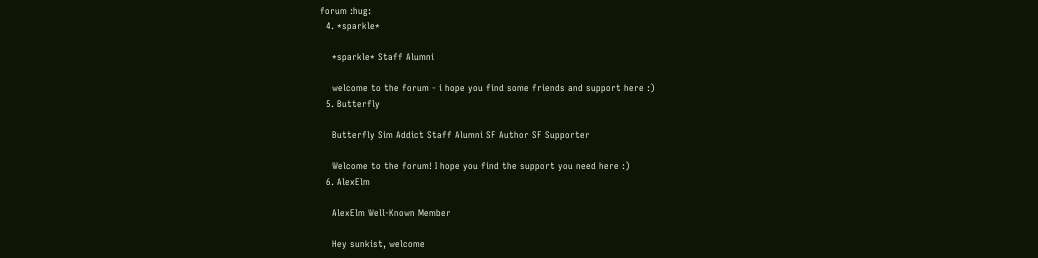forum :hug:
  4. *sparkle*

    *sparkle* Staff Alumni

    welcome to the forum - i hope you find some friends and support here :)
  5. Butterfly

    Butterfly Sim Addict Staff Alumni SF Author SF Supporter

    Welcome to the forum! I hope you find the support you need here :)
  6. AlexElm

    AlexElm Well-Known Member

    Hey sunkist, welcome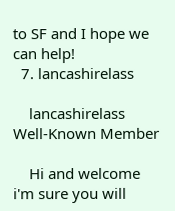to SF and I hope we can help!
  7. lancashirelass

    lancashirelass Well-Known Member

    Hi and welcome i'm sure you will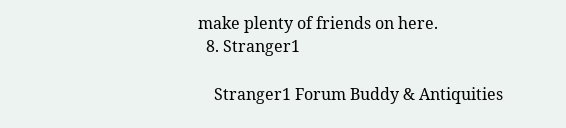make plenty of friends on here.
  8. Stranger1

    Stranger1 Forum Buddy & Antiquities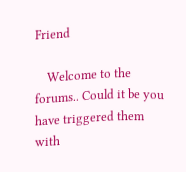Friend

    Welcome to the forums.. Could it be you have triggered them with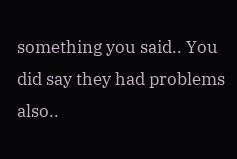something you said.. You did say they had problems also..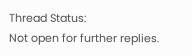Thread Status:
Not open for further replies.